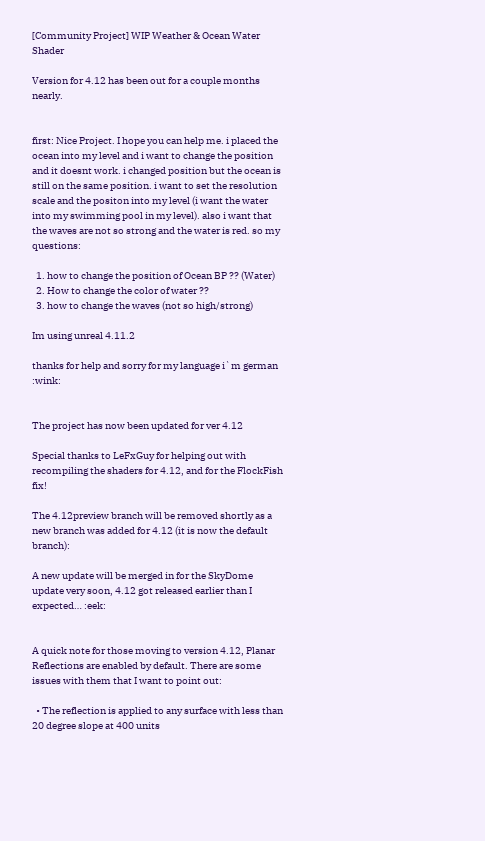[Community Project] WIP Weather & Ocean Water Shader

Version for 4.12 has been out for a couple months nearly.


first: Nice Project. I hope you can help me. i placed the ocean into my level and i want to change the position and it doesnt work. i changed position but the ocean is still on the same position. i want to set the resolution scale and the positon into my level (i want the water into my swimming pool in my level). also i want that the waves are not so strong and the water is red. so my questions:

  1. how to change the position of Ocean BP ?? (Water)
  2. How to change the color of water ??
  3. how to change the waves (not so high/strong)

Im using unreal 4.11.2

thanks for help and sorry for my language i`m german :wink:


The project has now been updated for ver 4.12

Special thanks to LeFxGuy for helping out with recompiling the shaders for 4.12, and for the FlockFish fix!

The 4.12preview branch will be removed shortly as a new branch was added for 4.12 (it is now the default branch):

A new update will be merged in for the SkyDome update very soon, 4.12 got released earlier than I expected… :eek:


A quick note for those moving to version 4.12, Planar Reflections are enabled by default. There are some issues with them that I want to point out:

  • The reflection is applied to any surface with less than 20 degree slope at 400 units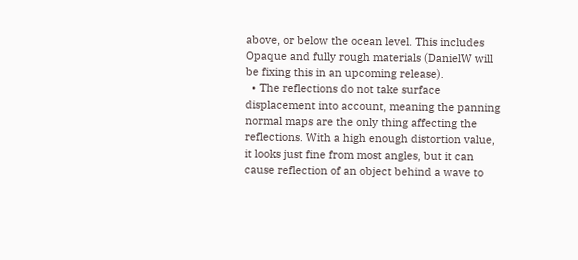above, or below the ocean level. This includes Opaque and fully rough materials (DanielW will be fixing this in an upcoming release).
  • The reflections do not take surface displacement into account, meaning the panning normal maps are the only thing affecting the reflections. With a high enough distortion value, it looks just fine from most angles, but it can cause reflection of an object behind a wave to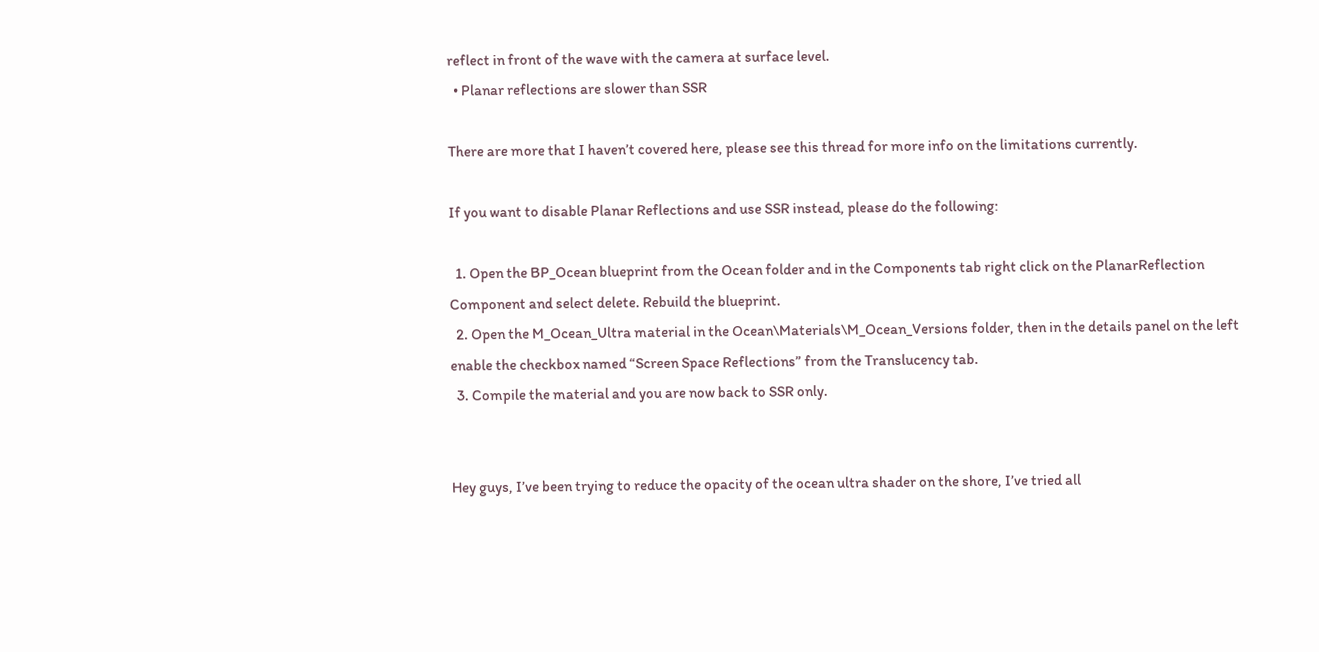reflect in front of the wave with the camera at surface level.
  • Planar reflections are slower than SSR

There are more that I haven’t covered here, please see this thread for more info on the limitations currently.

If you want to disable Planar Reflections and use SSR instead, please do the following:

  1. Open the BP_Ocean blueprint from the Ocean folder and in the Components tab right click on the PlanarReflection Component and select delete. Rebuild the blueprint.
  2. Open the M_Ocean_Ultra material in the Ocean\Materials\M_Ocean_Versions folder, then in the details panel on the left enable the checkbox named “Screen Space Reflections” from the Translucency tab.
  3. Compile the material and you are now back to SSR only.


Hey guys, I’ve been trying to reduce the opacity of the ocean ultra shader on the shore, I’ve tried all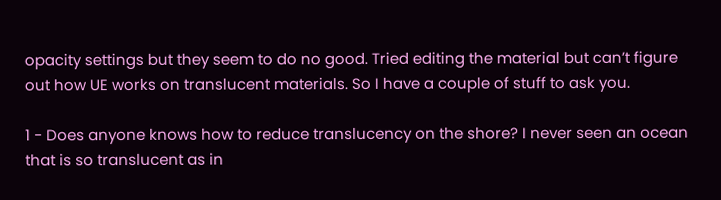opacity settings but they seem to do no good. Tried editing the material but can’t figure out how UE works on translucent materials. So I have a couple of stuff to ask you.

1 - Does anyone knows how to reduce translucency on the shore? I never seen an ocean that is so translucent as in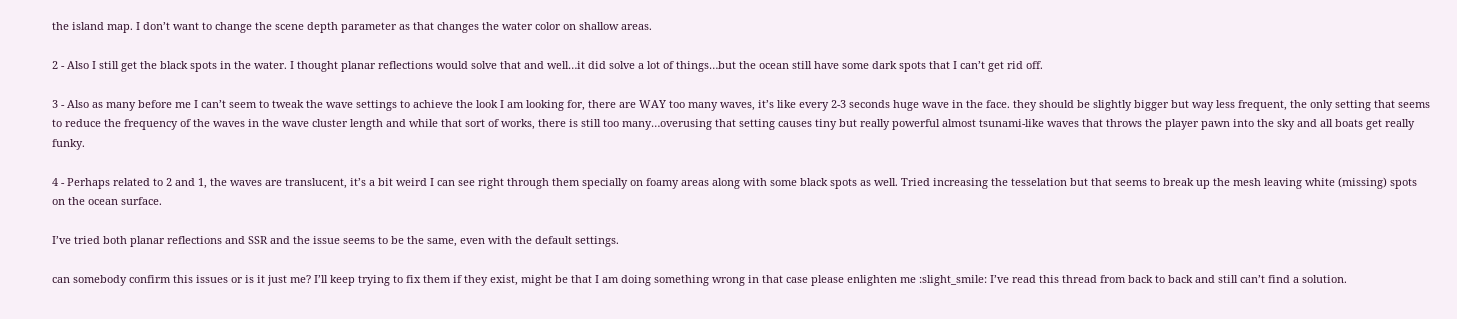the island map. I don’t want to change the scene depth parameter as that changes the water color on shallow areas.

2 - Also I still get the black spots in the water. I thought planar reflections would solve that and well…it did solve a lot of things…but the ocean still have some dark spots that I can’t get rid off.

3 - Also as many before me I can’t seem to tweak the wave settings to achieve the look I am looking for, there are WAY too many waves, it’s like every 2-3 seconds huge wave in the face. they should be slightly bigger but way less frequent, the only setting that seems to reduce the frequency of the waves in the wave cluster length and while that sort of works, there is still too many…overusing that setting causes tiny but really powerful almost tsunami-like waves that throws the player pawn into the sky and all boats get really funky.

4 - Perhaps related to 2 and 1, the waves are translucent, it’s a bit weird I can see right through them specially on foamy areas along with some black spots as well. Tried increasing the tesselation but that seems to break up the mesh leaving white (missing) spots on the ocean surface.

I’ve tried both planar reflections and SSR and the issue seems to be the same, even with the default settings.

can somebody confirm this issues or is it just me? I’ll keep trying to fix them if they exist, might be that I am doing something wrong in that case please enlighten me :slight_smile: I’ve read this thread from back to back and still can’t find a solution.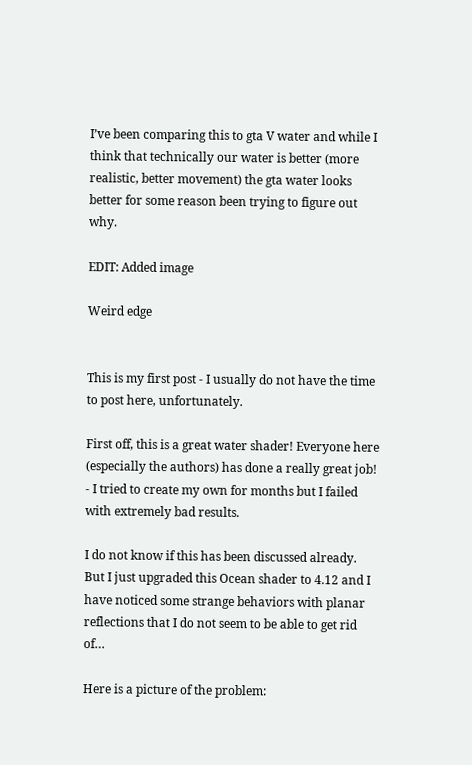I’ve been comparing this to gta V water and while I think that technically our water is better (more realistic, better movement) the gta water looks better for some reason been trying to figure out why.

EDIT: Added image

Weird edge


This is my first post - I usually do not have the time to post here, unfortunately.

First off, this is a great water shader! Everyone here (especially the authors) has done a really great job! - I tried to create my own for months but I failed with extremely bad results.

I do not know if this has been discussed already. But I just upgraded this Ocean shader to 4.12 and I have noticed some strange behaviors with planar reflections that I do not seem to be able to get rid of…

Here is a picture of the problem: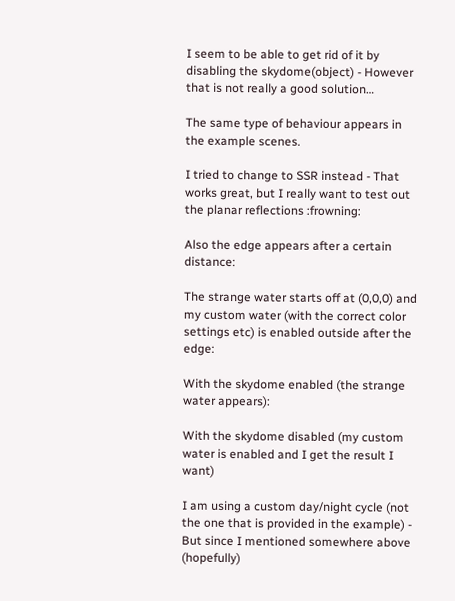I seem to be able to get rid of it by disabling the skydome(object) - However that is not really a good solution…

The same type of behaviour appears in the example scenes.

I tried to change to SSR instead - That works great, but I really want to test out the planar reflections :frowning:

Also the edge appears after a certain distance:

The strange water starts off at (0,0,0) and my custom water (with the correct color settings etc) is enabled outside after the edge:

With the skydome enabled (the strange water appears):

With the skydome disabled (my custom water is enabled and I get the result I want)

I am using a custom day/night cycle (not the one that is provided in the example) - But since I mentioned somewhere above (hopefully)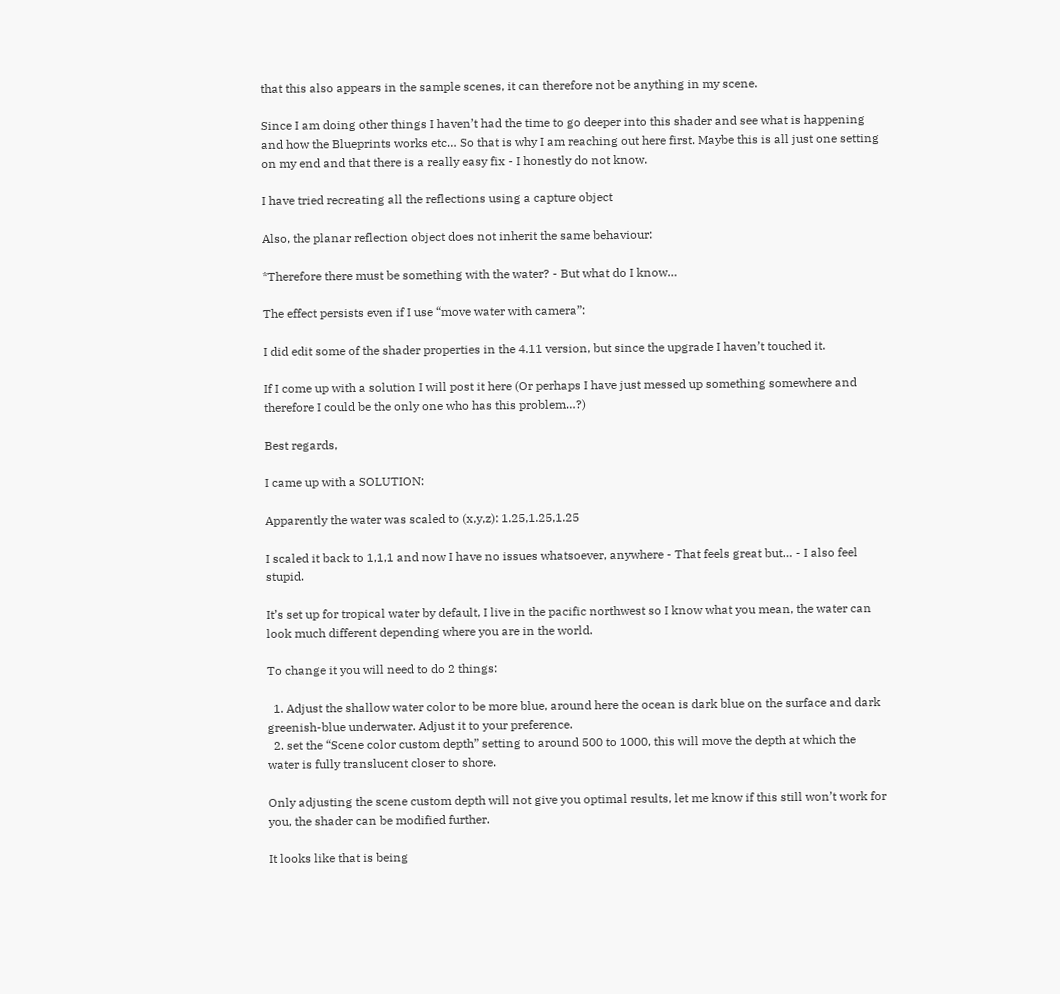that this also appears in the sample scenes, it can therefore not be anything in my scene.

Since I am doing other things I haven’t had the time to go deeper into this shader and see what is happening and how the Blueprints works etc… So that is why I am reaching out here first. Maybe this is all just one setting on my end and that there is a really easy fix - I honestly do not know.

I have tried recreating all the reflections using a capture object

Also, the planar reflection object does not inherit the same behaviour:

*Therefore there must be something with the water? - But what do I know…

The effect persists even if I use “move water with camera”:

I did edit some of the shader properties in the 4.11 version, but since the upgrade I haven’t touched it.

If I come up with a solution I will post it here (Or perhaps I have just messed up something somewhere and therefore I could be the only one who has this problem…?)

Best regards,

I came up with a SOLUTION:

Apparently the water was scaled to (x,y,z): 1.25,1.25,1.25

I scaled it back to 1,1,1 and now I have no issues whatsoever, anywhere - That feels great but… - I also feel stupid.

It’s set up for tropical water by default, I live in the pacific northwest so I know what you mean, the water can look much different depending where you are in the world.

To change it you will need to do 2 things:

  1. Adjust the shallow water color to be more blue, around here the ocean is dark blue on the surface and dark greenish-blue underwater. Adjust it to your preference.
  2. set the “Scene color custom depth” setting to around 500 to 1000, this will move the depth at which the water is fully translucent closer to shore.

Only adjusting the scene custom depth will not give you optimal results, let me know if this still won’t work for you, the shader can be modified further.

It looks like that is being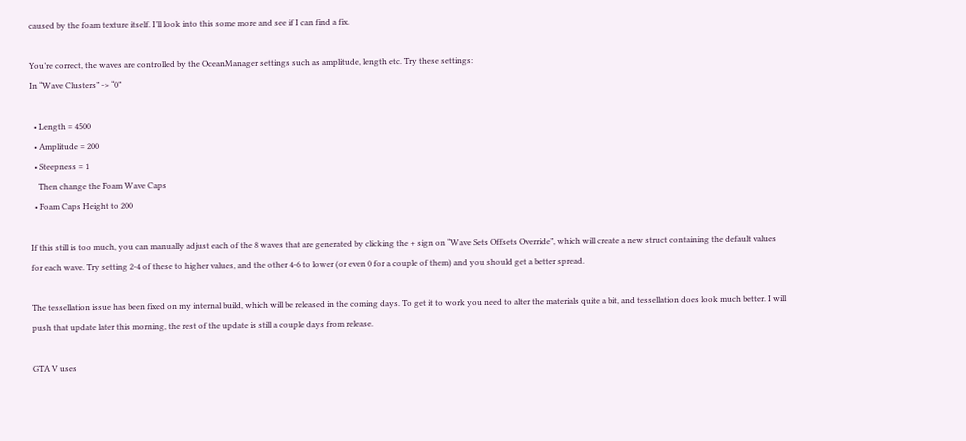caused by the foam texture itself. I’ll look into this some more and see if I can find a fix.

You’re correct, the waves are controlled by the OceanManager settings such as amplitude, length etc. Try these settings:
In “Wave Clusters” -> “0”

  • Length = 4500
  • Amplitude = 200
  • Steepness = 1
    Then change the Foam Wave Caps
  • Foam Caps Height to 200

If this still is too much, you can manually adjust each of the 8 waves that are generated by clicking the + sign on “Wave Sets Offsets Override”, which will create a new struct containing the default values for each wave. Try setting 2-4 of these to higher values, and the other 4-6 to lower (or even 0 for a couple of them) and you should get a better spread.

The tessellation issue has been fixed on my internal build, which will be released in the coming days. To get it to work you need to alter the materials quite a bit, and tessellation does look much better. I will push that update later this morning, the rest of the update is still a couple days from release.

GTA V uses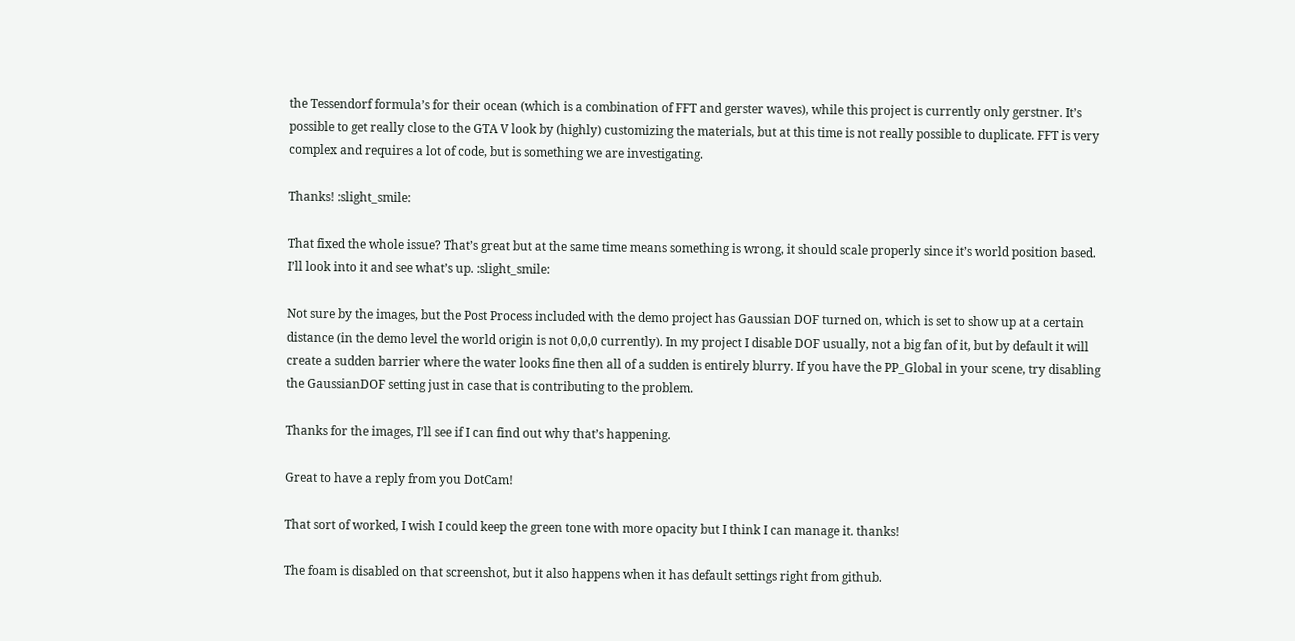the Tessendorf formula’s for their ocean (which is a combination of FFT and gerster waves), while this project is currently only gerstner. It’s possible to get really close to the GTA V look by (highly) customizing the materials, but at this time is not really possible to duplicate. FFT is very complex and requires a lot of code, but is something we are investigating.

Thanks! :slight_smile:

That fixed the whole issue? That’s great but at the same time means something is wrong, it should scale properly since it’s world position based. I’ll look into it and see what’s up. :slight_smile:

Not sure by the images, but the Post Process included with the demo project has Gaussian DOF turned on, which is set to show up at a certain distance (in the demo level the world origin is not 0,0,0 currently). In my project I disable DOF usually, not a big fan of it, but by default it will create a sudden barrier where the water looks fine then all of a sudden is entirely blurry. If you have the PP_Global in your scene, try disabling the GaussianDOF setting just in case that is contributing to the problem.

Thanks for the images, I’ll see if I can find out why that’s happening.

Great to have a reply from you DotCam!

That sort of worked, I wish I could keep the green tone with more opacity but I think I can manage it. thanks!

The foam is disabled on that screenshot, but it also happens when it has default settings right from github.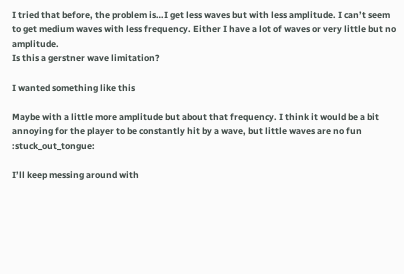I tried that before, the problem is…I get less waves but with less amplitude. I can’t seem to get medium waves with less frequency. Either I have a lot of waves or very little but no amplitude.
Is this a gerstner wave limitation?

I wanted something like this

Maybe with a little more amplitude but about that frequency. I think it would be a bit annoying for the player to be constantly hit by a wave, but little waves are no fun :stuck_out_tongue:

I’ll keep messing around with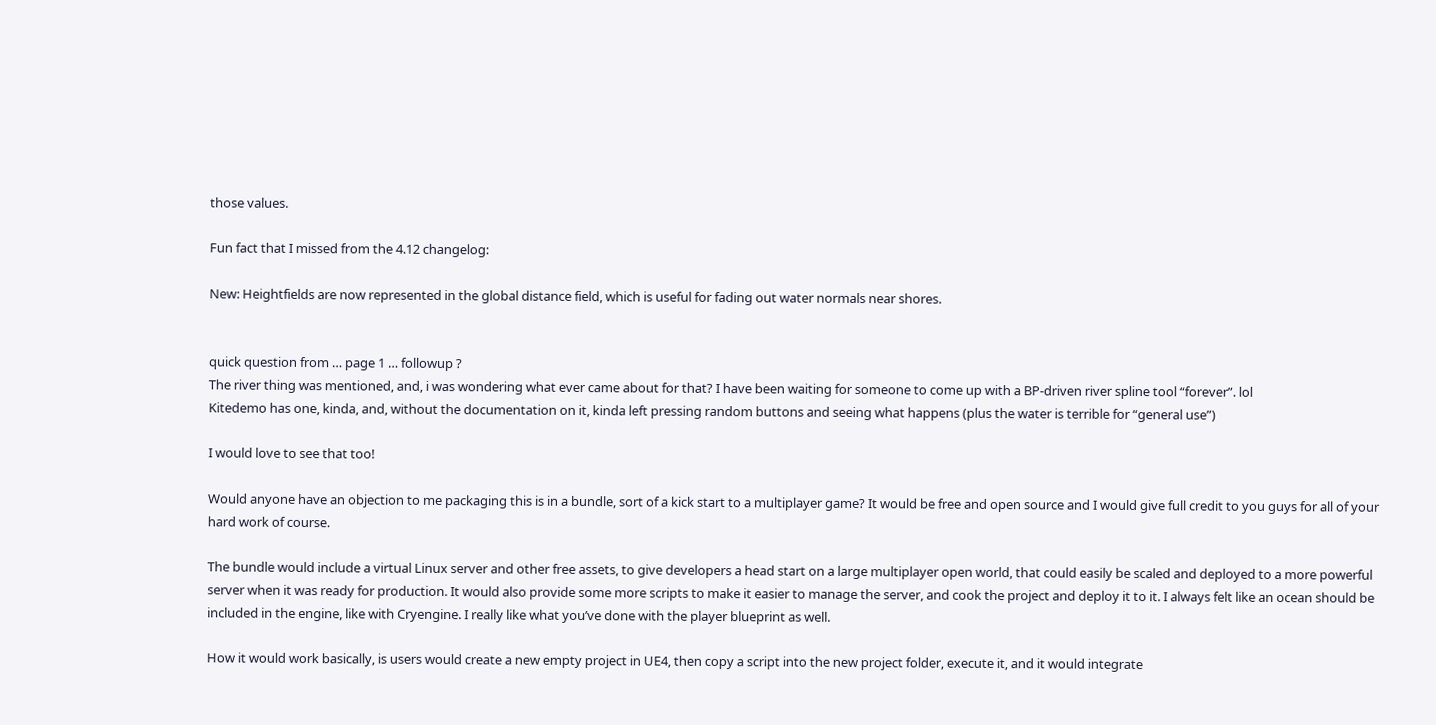those values.

Fun fact that I missed from the 4.12 changelog:

New: Heightfields are now represented in the global distance field, which is useful for fading out water normals near shores.


quick question from … page 1 … followup ?
The river thing was mentioned, and, i was wondering what ever came about for that? I have been waiting for someone to come up with a BP-driven river spline tool “forever”. lol
Kitedemo has one, kinda, and, without the documentation on it, kinda left pressing random buttons and seeing what happens (plus the water is terrible for “general use”)

I would love to see that too!

Would anyone have an objection to me packaging this is in a bundle, sort of a kick start to a multiplayer game? It would be free and open source and I would give full credit to you guys for all of your hard work of course.

The bundle would include a virtual Linux server and other free assets, to give developers a head start on a large multiplayer open world, that could easily be scaled and deployed to a more powerful server when it was ready for production. It would also provide some more scripts to make it easier to manage the server, and cook the project and deploy it to it. I always felt like an ocean should be included in the engine, like with Cryengine. I really like what you’ve done with the player blueprint as well.

How it would work basically, is users would create a new empty project in UE4, then copy a script into the new project folder, execute it, and it would integrate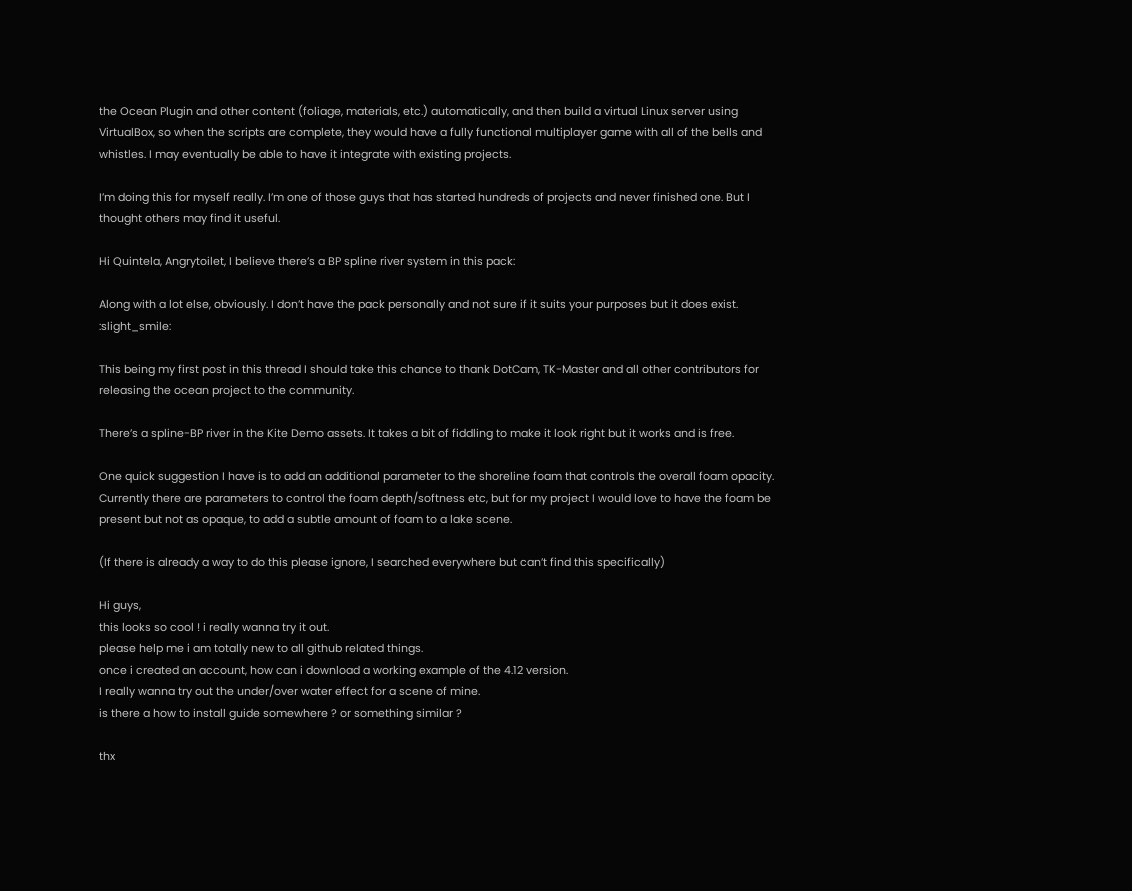the Ocean Plugin and other content (foliage, materials, etc.) automatically, and then build a virtual Linux server using VirtualBox, so when the scripts are complete, they would have a fully functional multiplayer game with all of the bells and whistles. I may eventually be able to have it integrate with existing projects.

I’m doing this for myself really. I’m one of those guys that has started hundreds of projects and never finished one. But I thought others may find it useful.

Hi Quintela, Angrytoilet, I believe there’s a BP spline river system in this pack:

Along with a lot else, obviously. I don’t have the pack personally and not sure if it suits your purposes but it does exist. :slight_smile:

This being my first post in this thread I should take this chance to thank DotCam, TK-Master and all other contributors for releasing the ocean project to the community.

There’s a spline-BP river in the Kite Demo assets. It takes a bit of fiddling to make it look right but it works and is free.

One quick suggestion I have is to add an additional parameter to the shoreline foam that controls the overall foam opacity. Currently there are parameters to control the foam depth/softness etc, but for my project I would love to have the foam be present but not as opaque, to add a subtle amount of foam to a lake scene.

(If there is already a way to do this please ignore, I searched everywhere but can’t find this specifically)

Hi guys,
this looks so cool ! i really wanna try it out.
please help me i am totally new to all github related things.
once i created an account, how can i download a working example of the 4.12 version.
I really wanna try out the under/over water effect for a scene of mine.
is there a how to install guide somewhere ? or something similar ?

thx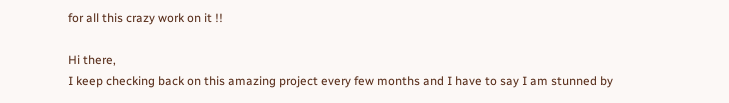for all this crazy work on it !!

Hi there,
I keep checking back on this amazing project every few months and I have to say I am stunned by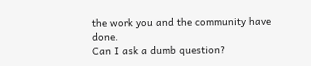the work you and the community have done.
Can I ask a dumb question?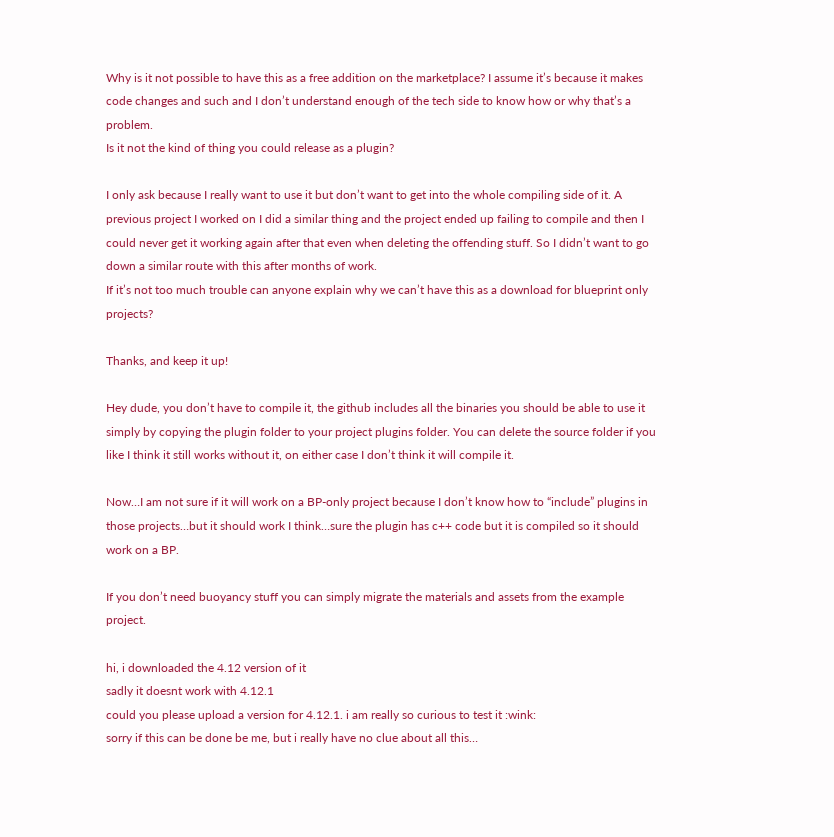Why is it not possible to have this as a free addition on the marketplace? I assume it’s because it makes code changes and such and I don’t understand enough of the tech side to know how or why that’s a problem.
Is it not the kind of thing you could release as a plugin?

I only ask because I really want to use it but don’t want to get into the whole compiling side of it. A previous project I worked on I did a similar thing and the project ended up failing to compile and then I could never get it working again after that even when deleting the offending stuff. So I didn’t want to go down a similar route with this after months of work.
If it’s not too much trouble can anyone explain why we can’t have this as a download for blueprint only projects?

Thanks, and keep it up!

Hey dude, you don’t have to compile it, the github includes all the binaries you should be able to use it simply by copying the plugin folder to your project plugins folder. You can delete the source folder if you like I think it still works without it, on either case I don’t think it will compile it.

Now…I am not sure if it will work on a BP-only project because I don’t know how to “include” plugins in those projects…but it should work I think…sure the plugin has c++ code but it is compiled so it should work on a BP.

If you don’t need buoyancy stuff you can simply migrate the materials and assets from the example project.

hi, i downloaded the 4.12 version of it
sadly it doesnt work with 4.12.1
could you please upload a version for 4.12.1. i am really so curious to test it :wink:
sorry if this can be done be me, but i really have no clue about all this…